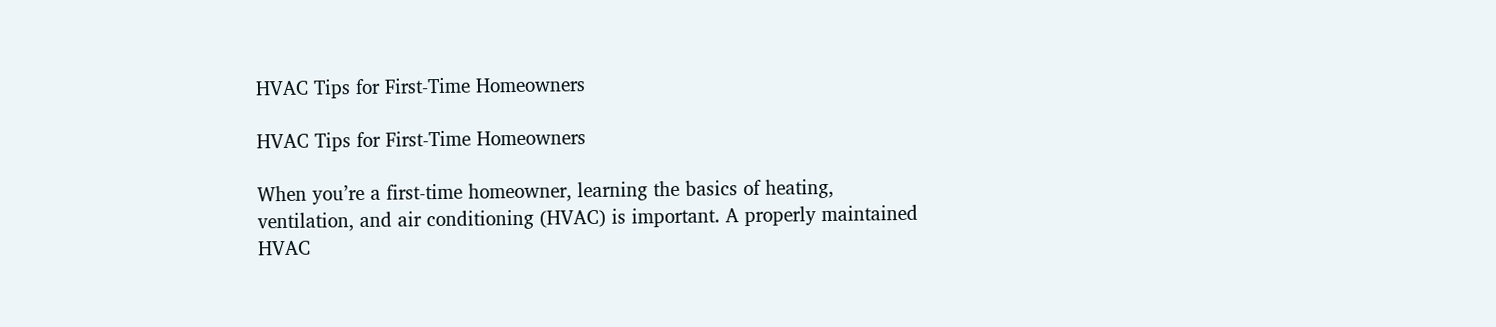HVAC Tips for First-Time Homeowners

HVAC Tips for First-Time Homeowners

When you’re a first-time homeowner, learning the basics of heating, ventilation, and air conditioning (HVAC) is important. A properly maintained HVAC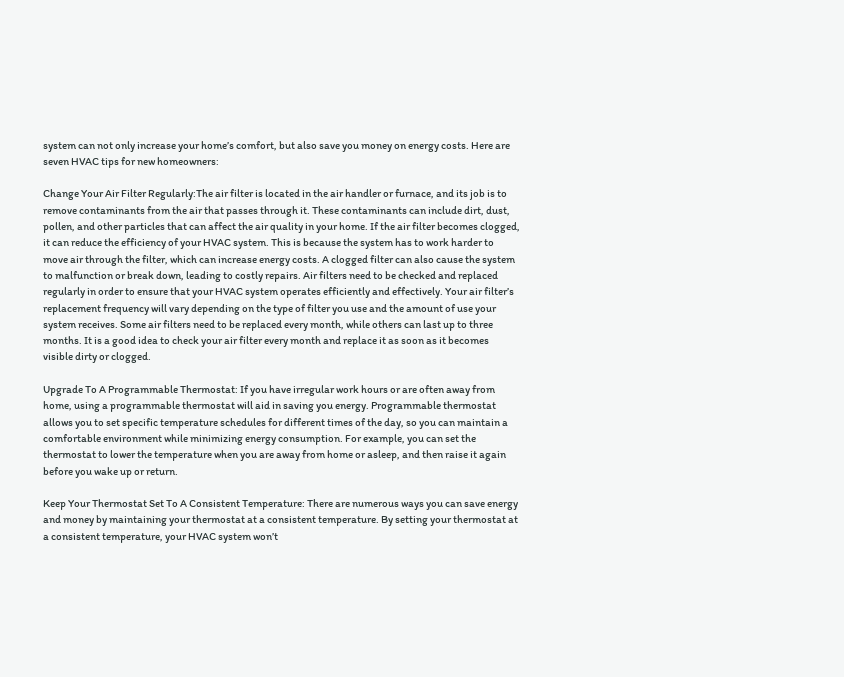system can not only increase your home’s comfort, but also save you money on energy costs. Here are seven HVAC tips for new homeowners:

Change Your Air Filter Regularly:The air filter is located in the air handler or furnace, and its job is to remove contaminants from the air that passes through it. These contaminants can include dirt, dust, pollen, and other particles that can affect the air quality in your home. If the air filter becomes clogged, it can reduce the efficiency of your HVAC system. This is because the system has to work harder to move air through the filter, which can increase energy costs. A clogged filter can also cause the system to malfunction or break down, leading to costly repairs. Air filters need to be checked and replaced regularly in order to ensure that your HVAC system operates efficiently and effectively. Your air filter’s replacement frequency will vary depending on the type of filter you use and the amount of use your system receives. Some air filters need to be replaced every month, while others can last up to three months. It is a good idea to check your air filter every month and replace it as soon as it becomes visible dirty or clogged.

Upgrade To A Programmable Thermostat: If you have irregular work hours or are often away from home, using a programmable thermostat will aid in saving you energy. Programmable thermostat allows you to set specific temperature schedules for different times of the day, so you can maintain a comfortable environment while minimizing energy consumption. For example, you can set the thermostat to lower the temperature when you are away from home or asleep, and then raise it again before you wake up or return.

Keep Your Thermostat Set To A Consistent Temperature: There are numerous ways you can save energy and money by maintaining your thermostat at a consistent temperature. By setting your thermostat at a consistent temperature, your HVAC system won’t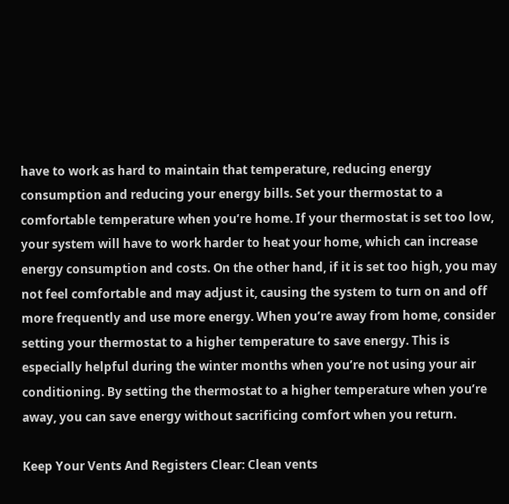have to work as hard to maintain that temperature, reducing energy consumption and reducing your energy bills. Set your thermostat to a comfortable temperature when you’re home. If your thermostat is set too low, your system will have to work harder to heat your home, which can increase energy consumption and costs. On the other hand, if it is set too high, you may not feel comfortable and may adjust it, causing the system to turn on and off more frequently and use more energy. When you’re away from home, consider setting your thermostat to a higher temperature to save energy. This is especially helpful during the winter months when you’re not using your air conditioning. By setting the thermostat to a higher temperature when you’re away, you can save energy without sacrificing comfort when you return.

Keep Your Vents And Registers Clear: Clean vents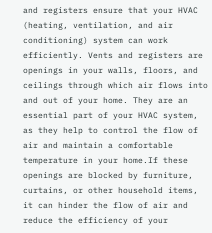and registers ensure that your HVAC (heating, ventilation, and air conditioning) system can work efficiently. Vents and registers are openings in your walls, floors, and ceilings through which air flows into and out of your home. They are an essential part of your HVAC system, as they help to control the flow of air and maintain a comfortable temperature in your home.If these openings are blocked by furniture, curtains, or other household items, it can hinder the flow of air and reduce the efficiency of your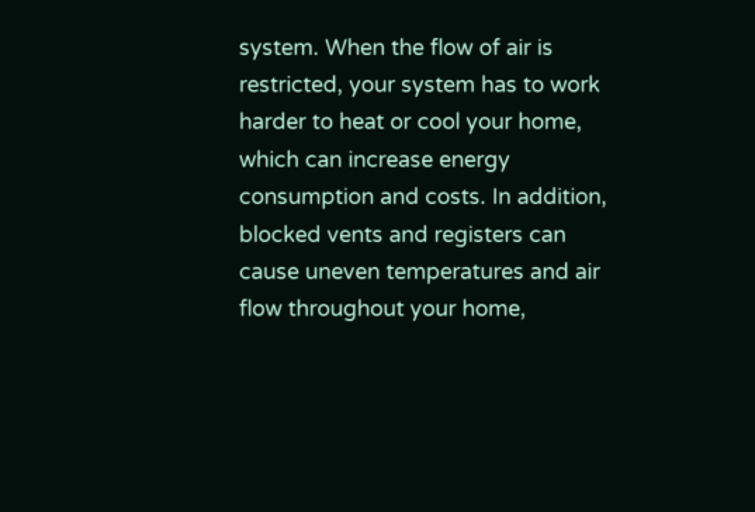system. When the flow of air is restricted, your system has to work harder to heat or cool your home, which can increase energy consumption and costs. In addition, blocked vents and registers can cause uneven temperatures and air flow throughout your home,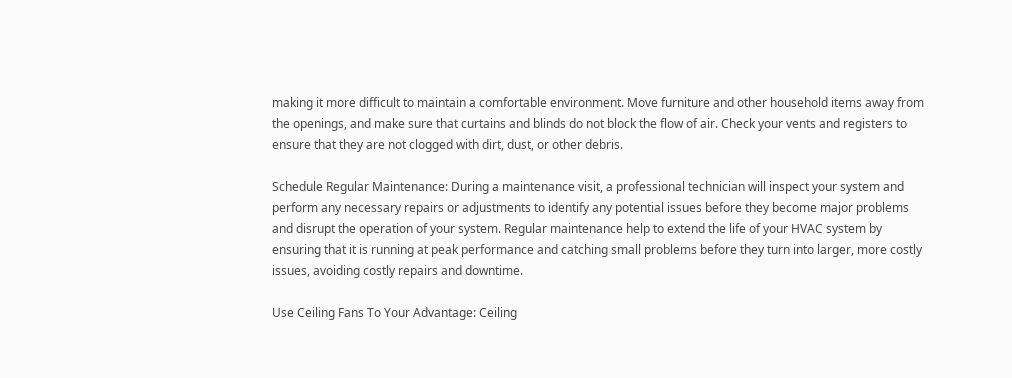making it more difficult to maintain a comfortable environment. Move furniture and other household items away from the openings, and make sure that curtains and blinds do not block the flow of air. Check your vents and registers to ensure that they are not clogged with dirt, dust, or other debris.

Schedule Regular Maintenance: During a maintenance visit, a professional technician will inspect your system and perform any necessary repairs or adjustments to identify any potential issues before they become major problems and disrupt the operation of your system. Regular maintenance help to extend the life of your HVAC system by ensuring that it is running at peak performance and catching small problems before they turn into larger, more costly issues, avoiding costly repairs and downtime.

Use Ceiling Fans To Your Advantage: Ceiling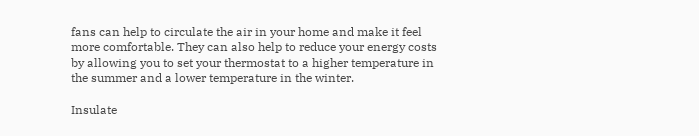fans can help to circulate the air in your home and make it feel more comfortable. They can also help to reduce your energy costs by allowing you to set your thermostat to a higher temperature in the summer and a lower temperature in the winter.

Insulate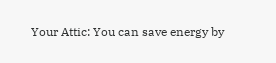Your Attic: You can save energy by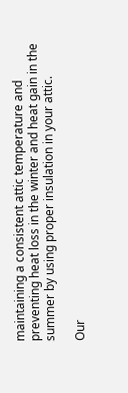maintaining a consistent attic temperature and preventing heat loss in the winter and heat gain in the summer by using proper insulation in your attic.

Our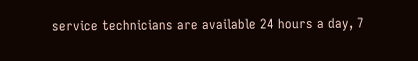service technicians are available 24 hours a day, 7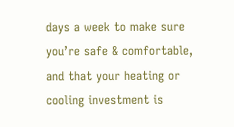days a week to make sure you’re safe & comfortable, and that your heating or cooling investment is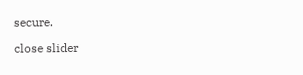secure.

close slider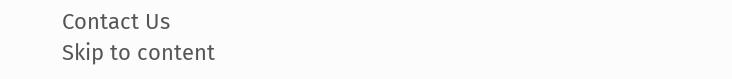Contact Us
Skip to content